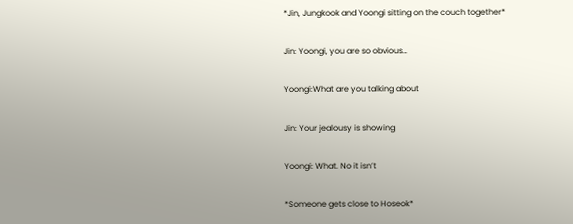*Jin, Jungkook and Yoongi sitting on the couch together*

Jin: Yoongi, you are so obvious…

Yoongi:What are you talking about

Jin: Your jealousy is showing

Yoongi: What. No it isn’t

*Someone gets close to Hoseok*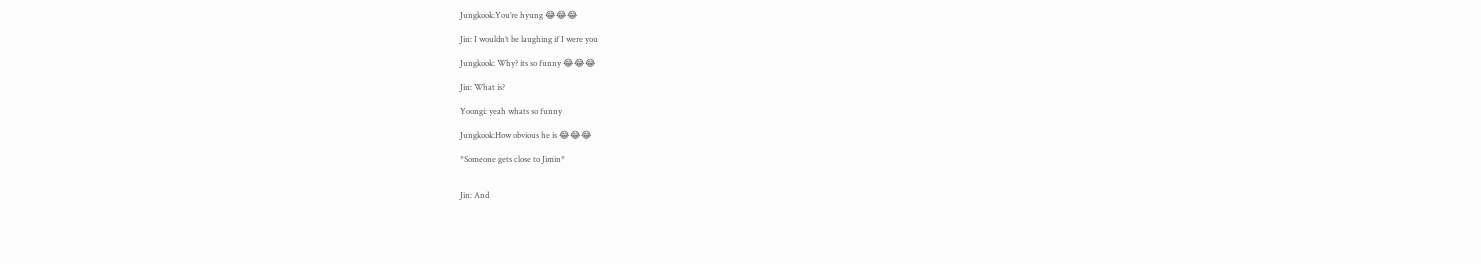Jungkook:You’re hyung 😂😂😂

Jin: I wouldn’t be laughing if I were you

Jungkook: Why? its so funny 😂😂😂

Jin: What is?

Yoongi: yeah whats so funny

Jungkook:How obvious he is 😂😂😂

*Someone gets close to Jimin*


Jin: And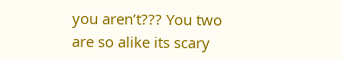you aren’t??? You two are so alike its scary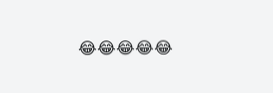😂😂😂😂😂